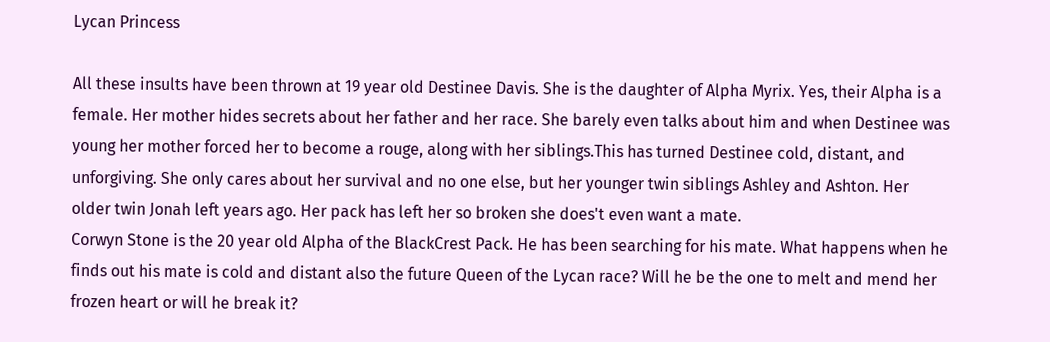Lycan Princess

All these insults have been thrown at 19 year old Destinee Davis. She is the daughter of Alpha Myrix. Yes, their Alpha is a female. Her mother hides secrets about her father and her race. She barely even talks about him and when Destinee was young her mother forced her to become a rouge, along with her siblings.This has turned Destinee cold, distant, and unforgiving. She only cares about her survival and no one else, but her younger twin siblings Ashley and Ashton. Her older twin Jonah left years ago. Her pack has left her so broken she does't even want a mate.
Corwyn Stone is the 20 year old Alpha of the BlackCrest Pack. He has been searching for his mate. What happens when he finds out his mate is cold and distant also the future Queen of the Lycan race? Will he be the one to melt and mend her frozen heart or will he break it?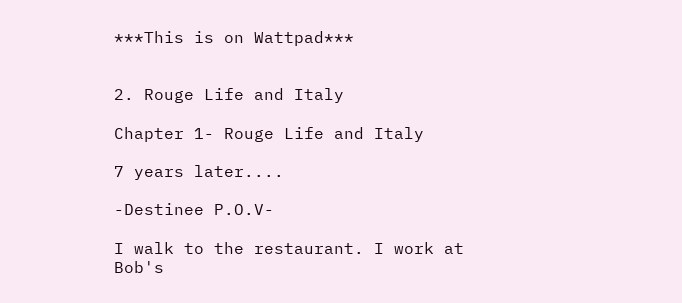***This is on Wattpad***


2. Rouge Life and Italy

Chapter 1- Rouge Life and Italy

7 years later....

-Destinee P.O.V-

I walk to the restaurant. I work at Bob's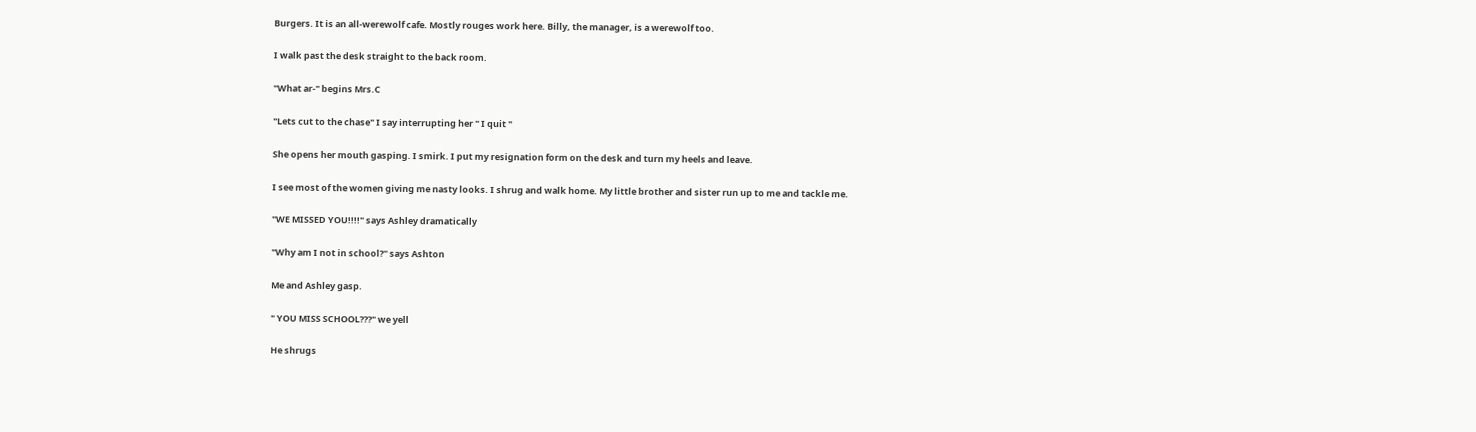Burgers. It is an all-werewolf cafe. Mostly rouges work here. Billy, the manager, is a werewolf too.

I walk past the desk straight to the back room.

"What ar-" begins Mrs.C

"Lets cut to the chase" I say interrupting her " I quit "

She opens her mouth gasping. I smirk. I put my resignation form on the desk and turn my heels and leave.

I see most of the women giving me nasty looks. I shrug and walk home. My little brother and sister run up to me and tackle me.

"WE MISSED YOU!!!!" says Ashley dramatically

"Why am I not in school?" says Ashton

Me and Ashley gasp.

" YOU MISS SCHOOL???" we yell

He shrugs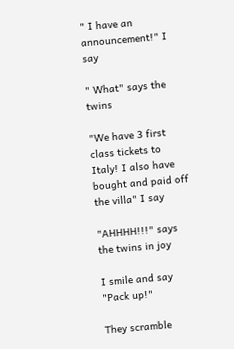" I have an announcement!" I say

" What" says the twins

"We have 3 first class tickets to Italy! I also have bought and paid off the villa" I say

"AHHHH!!!" says the twins in joy

I smile and say "Pack up!"

They scramble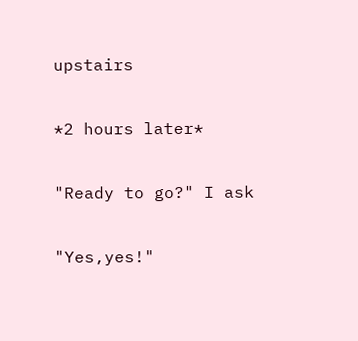upstairs

*2 hours later*

"Ready to go?" I ask

"Yes,yes!"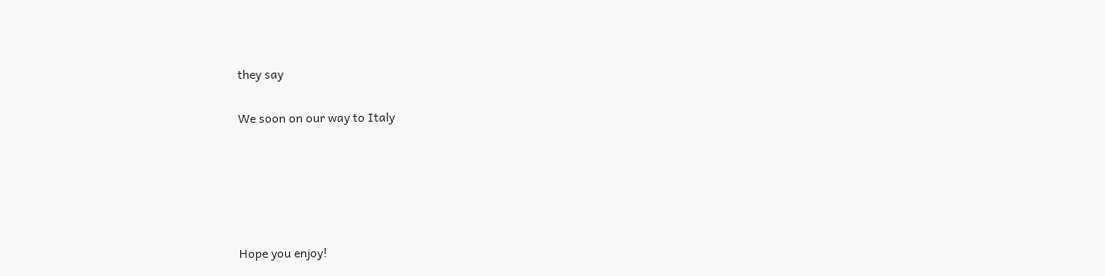they say

We soon on our way to Italy





Hope you enjoy!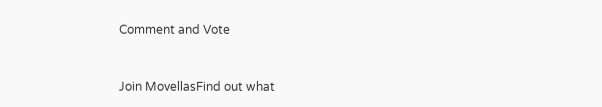Comment and Vote


Join MovellasFind out what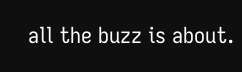all the buzz is about.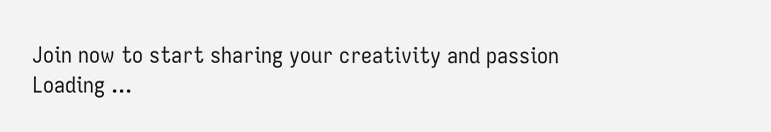Join now to start sharing your creativity and passion
Loading ...